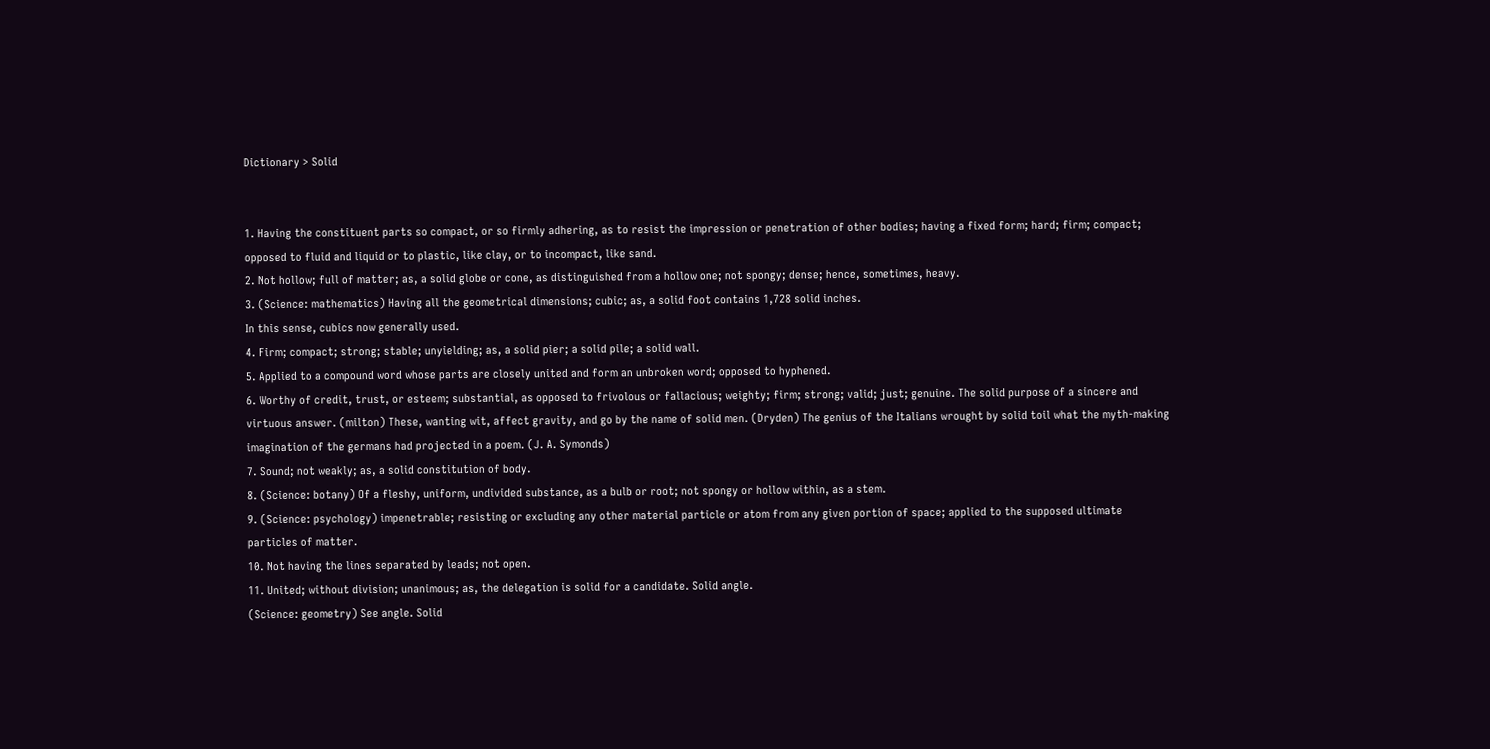Dictionary > Solid


1. Having the constituent parts so compact, or so firmly adhering, as to resist the impression or penetration of other bodies; having a fixed form; hard; firm; compact; opposed to fluid and liquid or to plastic, like clay, or to incompact, like sand.
2. Not hollow; full of matter; as, a solid globe or cone, as distinguished from a hollow one; not spongy; dense; hence, sometimes, heavy.
3. (Science: mathematics) Having all the geometrical dimensions; cubic; as, a solid foot contains 1,728 solid inches.
In this sense, cubics now generally used.
4. Firm; compact; strong; stable; unyielding; as, a solid pier; a solid pile; a solid wall.
5. Applied to a compound word whose parts are closely united and form an unbroken word; opposed to hyphened.
6. Worthy of credit, trust, or esteem; substantial, as opposed to frivolous or fallacious; weighty; firm; strong; valid; just; genuine. The solid purpose of a sincere and virtuous answer. (milton) These, wanting wit, affect gravity, and go by the name of solid men. (Dryden) The genius of the Italians wrought by solid toil what the myth-making imagination of the germans had projected in a poem. (J. A. Symonds)
7. Sound; not weakly; as, a solid constitution of body.
8. (Science: botany) Of a fleshy, uniform, undivided substance, as a bulb or root; not spongy or hollow within, as a stem.
9. (Science: psychology) impenetrable; resisting or excluding any other material particle or atom from any given portion of space; applied to the supposed ultimate particles of matter.
10. Not having the lines separated by leads; not open.
11. United; without division; unanimous; as, the delegation is solid for a candidate. Solid angle.
(Science: geometry) See angle. Solid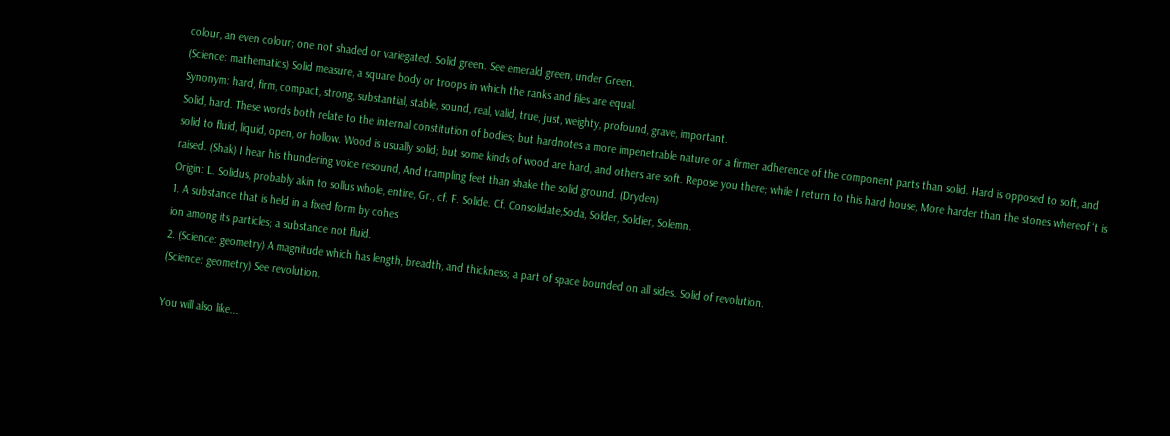colour, an even colour; one not shaded or variegated. Solid green. See emerald green, under Green.
(Science: mathematics) Solid measure, a square body or troops in which the ranks and files are equal.
Synonym: hard, firm, compact, strong, substantial, stable, sound, real, valid, true, just, weighty, profound, grave, important.
Solid, hard. These words both relate to the internal constitution of bodies; but hardnotes a more impenetrable nature or a firmer adherence of the component parts than solid. Hard is opposed to soft, and solid to fluid, liquid, open, or hollow. Wood is usually solid; but some kinds of wood are hard, and others are soft. Repose you there; while I return to this hard house, More harder than the stones whereof ‘t is raised. (Shak) I hear his thundering voice resound, And trampling feet than shake the solid ground. (Dryden)
Origin: L. Solidus, probably akin to sollus whole, entire, Gr., cf. F. Solide. Cf. Consolidate,Soda, Solder, Soldier, Solemn.
1. A substance that is held in a fixed form by cohes
ion among its particles; a substance not fluid.
2. (Science: geometry) A magnitude which has length, breadth, and thickness; a part of space bounded on all sides. Solid of revolution.
(Science: geometry) See revolution.

You will also like...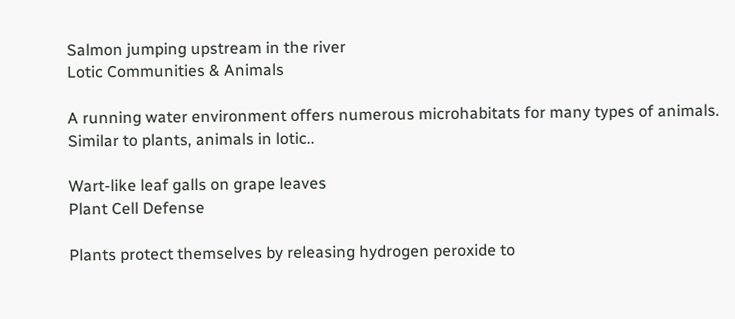Salmon jumping upstream in the river
Lotic Communities & Animals

A running water environment offers numerous microhabitats for many types of animals. Similar to plants, animals in lotic..

Wart-like leaf galls on grape leaves
Plant Cell Defense

Plants protect themselves by releasing hydrogen peroxide to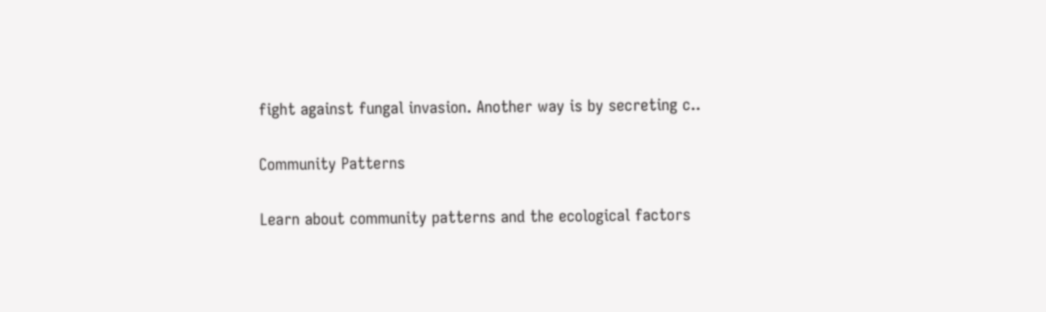fight against fungal invasion. Another way is by secreting c..

Community Patterns

Learn about community patterns and the ecological factors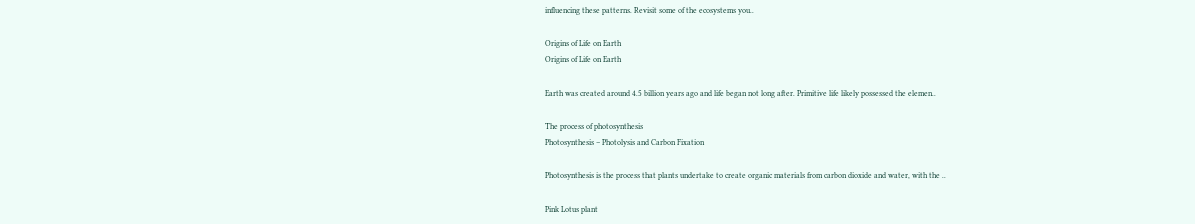influencing these patterns. Revisit some of the ecosystems you..

Origins of Life on Earth
Origins of Life on Earth

Earth was created around 4.5 billion years ago and life began not long after. Primitive life likely possessed the elemen..

The process of photosynthesis
Photosynthesis – Photolysis and Carbon Fixation

Photosynthesis is the process that plants undertake to create organic materials from carbon dioxide and water, with the ..

Pink Lotus plant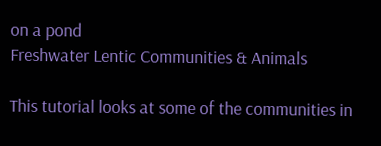on a pond
Freshwater Lentic Communities & Animals

This tutorial looks at some of the communities in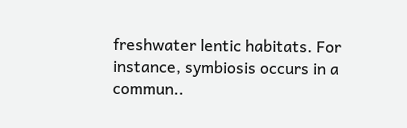freshwater lentic habitats. For instance, symbiosis occurs in a commun..